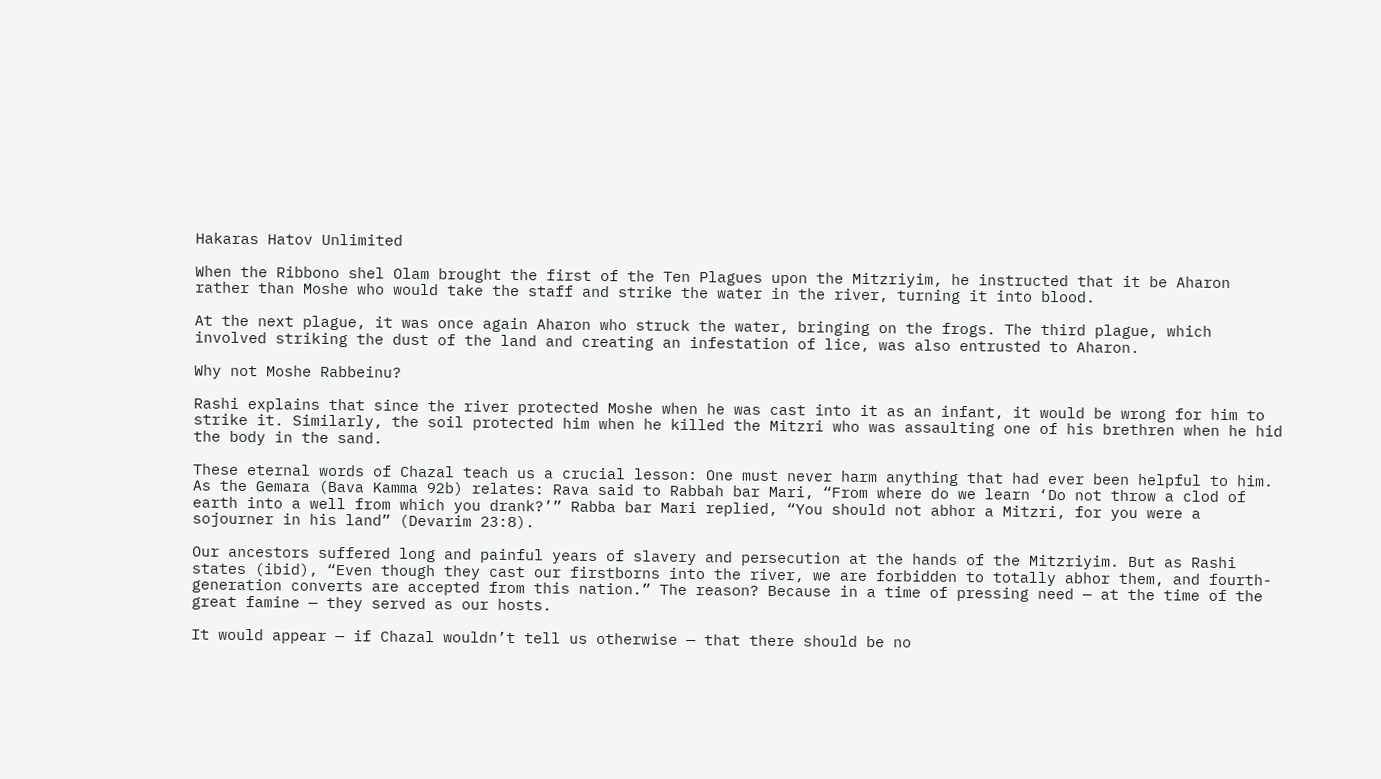Hakaras Hatov Unlimited

When the Ribbono shel Olam brought the first of the Ten Plagues upon the Mitzriyim, he instructed that it be Aharon rather than Moshe who would take the staff and strike the water in the river, turning it into blood.

At the next plague, it was once again Aharon who struck the water, bringing on the frogs. The third plague, which involved striking the dust of the land and creating an infestation of lice, was also entrusted to Aharon.

Why not Moshe Rabbeinu?

Rashi explains that since the river protected Moshe when he was cast into it as an infant, it would be wrong for him to strike it. Similarly, the soil protected him when he killed the Mitzri who was assaulting one of his brethren when he hid the body in the sand.

These eternal words of Chazal teach us a crucial lesson: One must never harm anything that had ever been helpful to him. As the Gemara (Bava Kamma 92b) relates: Rava said to Rabbah bar Mari, “From where do we learn ‘Do not throw a clod of earth into a well from which you drank?’” Rabba bar Mari replied, “You should not abhor a Mitzri, for you were a sojourner in his land” (Devarim 23:8).

Our ancestors suffered long and painful years of slavery and persecution at the hands of the Mitzriyim. But as Rashi states (ibid), “Even though they cast our firstborns into the river, we are forbidden to totally abhor them, and fourth-generation converts are accepted from this nation.” The reason? Because in a time of pressing need — at the time of the great famine — they served as our hosts.

It would appear — if Chazal wouldn’t tell us otherwise — that there should be no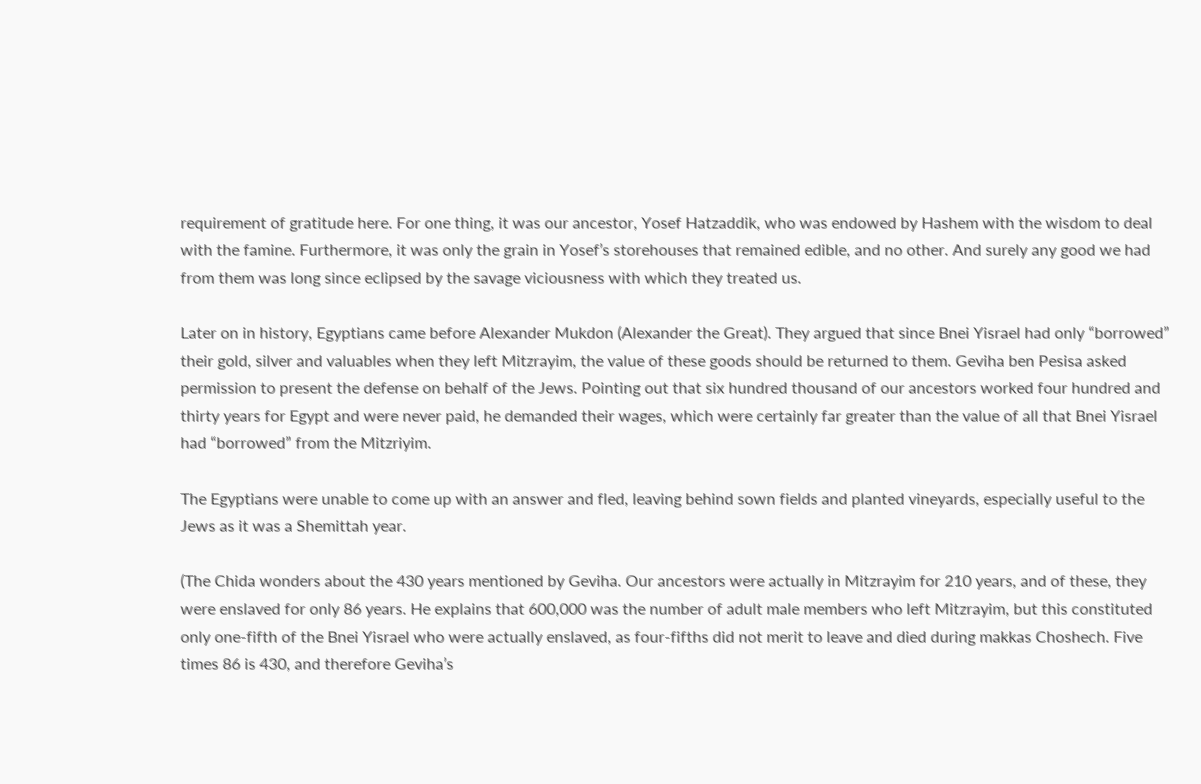requirement of gratitude here. For one thing, it was our ancestor, Yosef Hatzaddik, who was endowed by Hashem with the wisdom to deal with the famine. Furthermore, it was only the grain in Yosef’s storehouses that remained edible, and no other. And surely any good we had from them was long since eclipsed by the savage viciousness with which they treated us.

Later on in history, Egyptians came before Alexander Mukdon (Alexander the Great). They argued that since Bnei Yisrael had only “borrowed” their gold, silver and valuables when they left Mitzrayim, the value of these goods should be returned to them. Geviha ben Pesisa asked permission to present the defense on behalf of the Jews. Pointing out that six hundred thousand of our ancestors worked four hundred and thirty years for Egypt and were never paid, he demanded their wages, which were certainly far greater than the value of all that Bnei Yisrael had “borrowed” from the Mitzriyim.

The Egyptians were unable to come up with an answer and fled, leaving behind sown fields and planted vineyards, especially useful to the Jews as it was a Shemittah year.

(The Chida wonders about the 430 years mentioned by Geviha. Our ancestors were actually in Mitzrayim for 210 years, and of these, they were enslaved for only 86 years. He explains that 600,000 was the number of adult male members who left Mitzrayim, but this constituted only one-fifth of the Bnei Yisrael who were actually enslaved, as four-fifths did not merit to leave and died during makkas Choshech. Five times 86 is 430, and therefore Geviha’s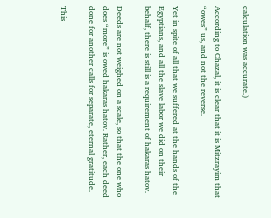calculation was accurate.)

According to Chazal, it is clear that it is Mitzrayim that “owes” us, and not the reverse.

Yet in spite of all that we suffered at the hands of the Egyptians, and all the slave labor we did on their behalf, there is still is a requirement of hakaras hatov.

Deeds are not weighed on a scale, so that the one who does “more” is owed hakaras hatov. Rather, each deed done for another calls for separate, eternal gratitude.

This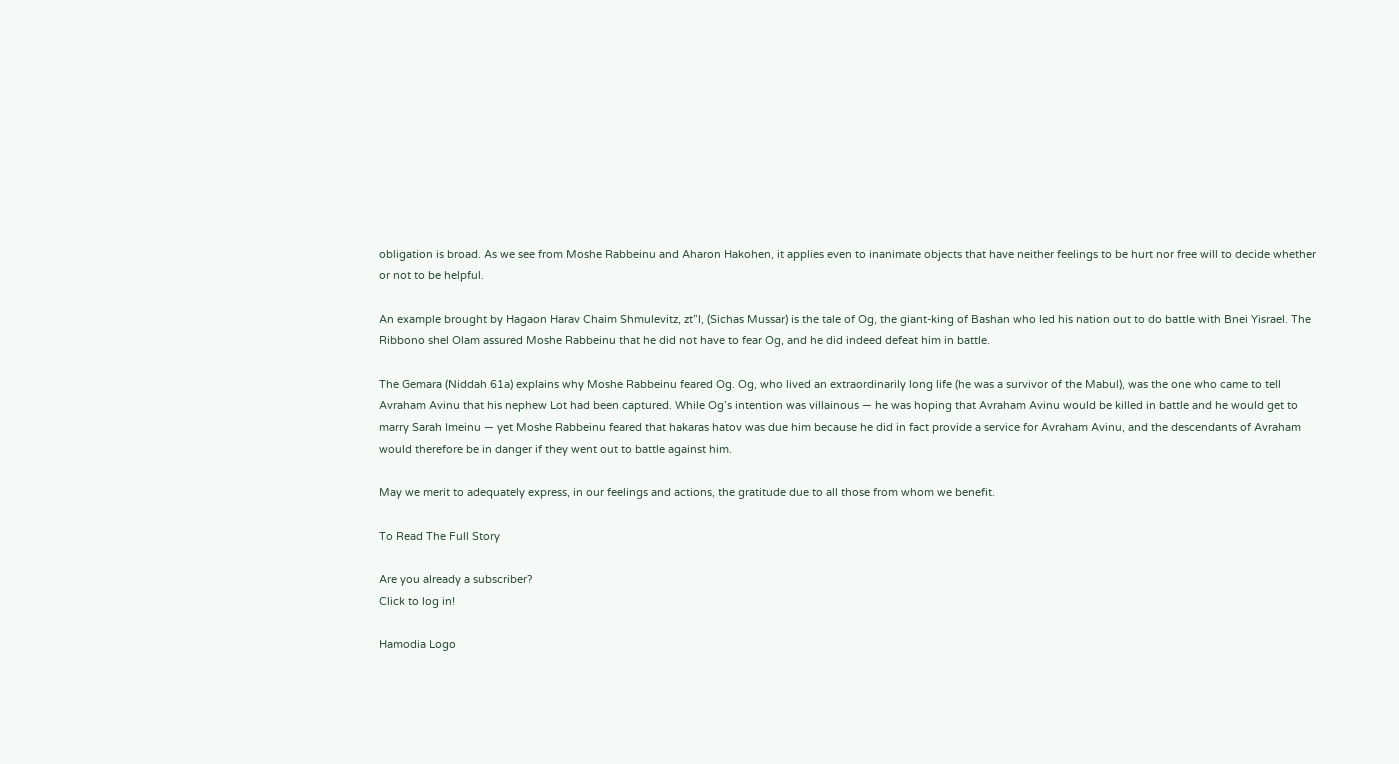obligation is broad. As we see from Moshe Rabbeinu and Aharon Hakohen, it applies even to inanimate objects that have neither feelings to be hurt nor free will to decide whether or not to be helpful.

An example brought by Hagaon Harav Chaim Shmulevitz, zt”l, (Sichas Mussar) is the tale of Og, the giant-king of Bashan who led his nation out to do battle with Bnei Yisrael. The Ribbono shel Olam assured Moshe Rabbeinu that he did not have to fear Og, and he did indeed defeat him in battle.

The Gemara (Niddah 61a) explains why Moshe Rabbeinu feared Og. Og, who lived an extraordinarily long life (he was a survivor of the Mabul), was the one who came to tell Avraham Avinu that his nephew Lot had been captured. While Og’s intention was villainous — he was hoping that Avraham Avinu would be killed in battle and he would get to marry Sarah Imeinu — yet Moshe Rabbeinu feared that hakaras hatov was due him because he did in fact provide a service for Avraham Avinu, and the descendants of Avraham would therefore be in danger if they went out to battle against him.

May we merit to adequately express, in our feelings and actions, the gratitude due to all those from whom we benefit.

To Read The Full Story

Are you already a subscriber?
Click to log in!

Hamodia Logo